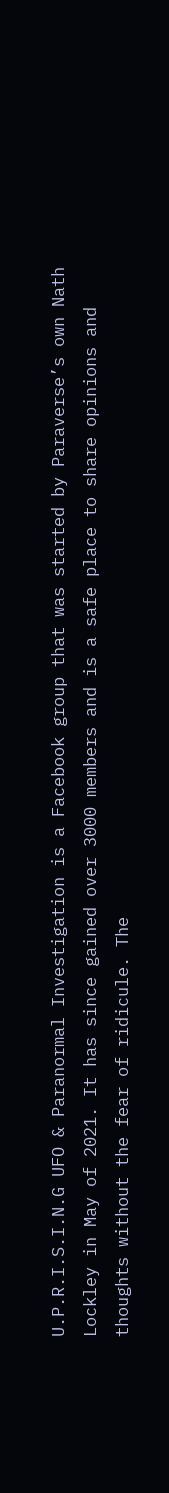U.P.R.I.S.I.N.G UFO & Paranormal Investigation is a Facebook group that was started by Paraverse’s own Nath Lockley in May of 2021. It has since gained over 3000 members and is a safe place to share opinions and thoughts without the fear of ridicule. The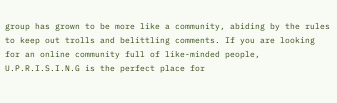group has grown to be more like a community, abiding by the rules to keep out trolls and belittling comments. If you are looking for an online community full of like-minded people, U.P.R.I.S.I.N.G is the perfect place for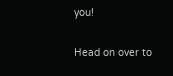you!

Head on over to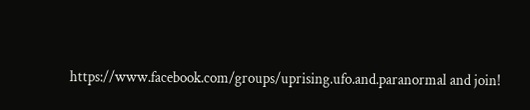https://www.facebook.com/groups/uprising.ufo.and.paranormal and join!